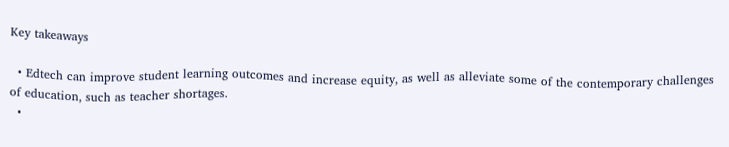Key takeaways

  • Edtech can improve student learning outcomes and increase equity, as well as alleviate some of the contemporary challenges of education, such as teacher shortages.
  •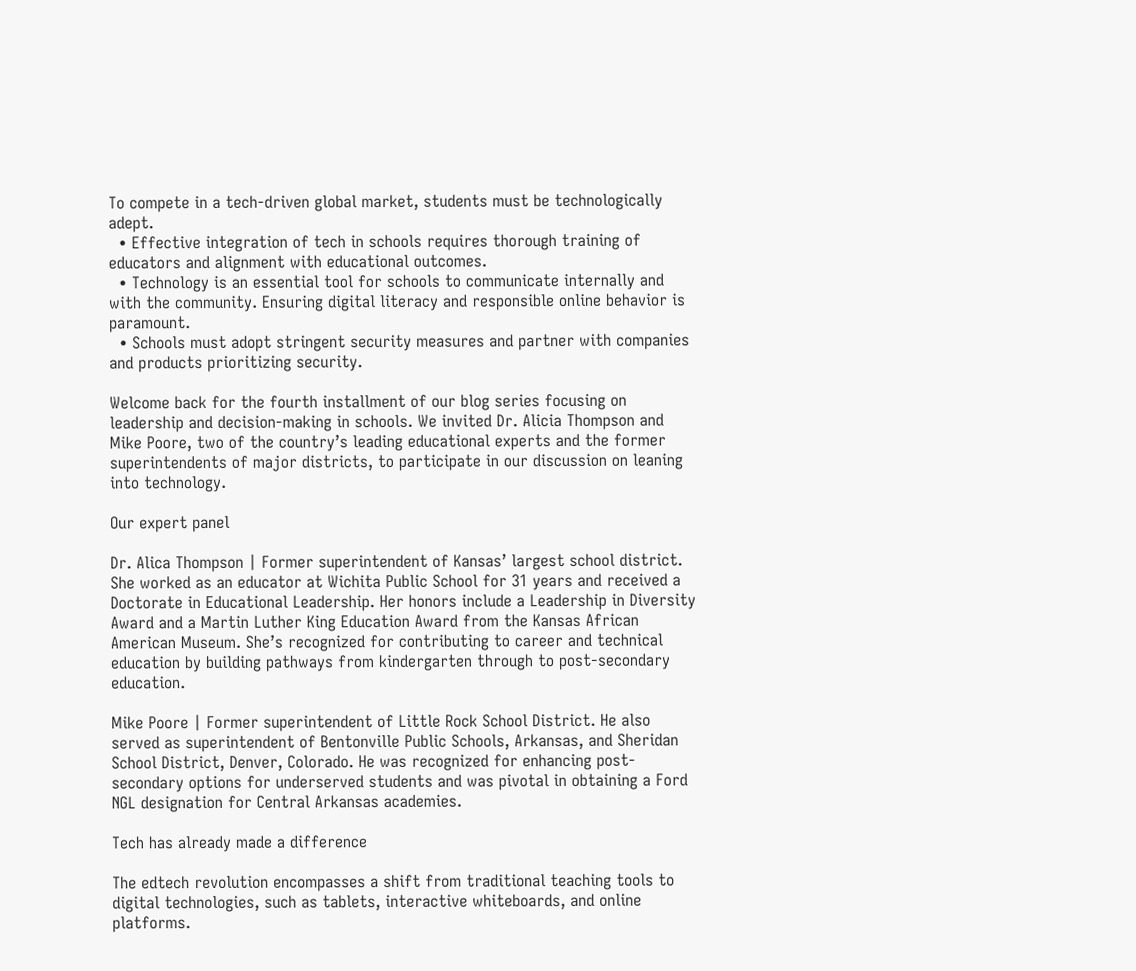To compete in a tech-driven global market, students must be technologically adept.
  • Effective integration of tech in schools requires thorough training of educators and alignment with educational outcomes.
  • Technology is an essential tool for schools to communicate internally and with the community. Ensuring digital literacy and responsible online behavior is paramount.
  • Schools must adopt stringent security measures and partner with companies and products prioritizing security.

Welcome back for the fourth installment of our blog series focusing on leadership and decision-making in schools. We invited Dr. Alicia Thompson and Mike Poore, two of the country’s leading educational experts and the former superintendents of major districts, to participate in our discussion on leaning into technology.

Our expert panel

Dr. Alica Thompson | Former superintendent of Kansas’ largest school district. She worked as an educator at Wichita Public School for 31 years and received a Doctorate in Educational Leadership. Her honors include a Leadership in Diversity Award and a Martin Luther King Education Award from the Kansas African American Museum. She’s recognized for contributing to career and technical education by building pathways from kindergarten through to post-secondary education.

Mike Poore | Former superintendent of Little Rock School District. He also served as superintendent of Bentonville Public Schools, Arkansas, and Sheridan School District, Denver, Colorado. He was recognized for enhancing post-secondary options for underserved students and was pivotal in obtaining a Ford NGL designation for Central Arkansas academies.

Tech has already made a difference

The edtech revolution encompasses a shift from traditional teaching tools to digital technologies, such as tablets, interactive whiteboards, and online platforms.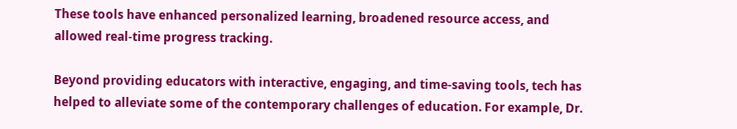These tools have enhanced personalized learning, broadened resource access, and allowed real-time progress tracking.

Beyond providing educators with interactive, engaging, and time-saving tools, tech has helped to alleviate some of the contemporary challenges of education. For example, Dr.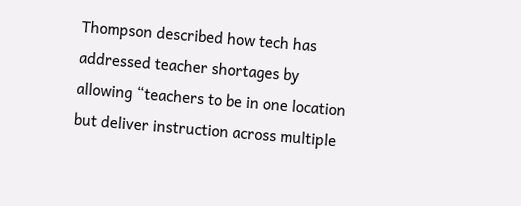Thompson described how tech has addressed teacher shortages by allowing “teachers to be in one location but deliver instruction across multiple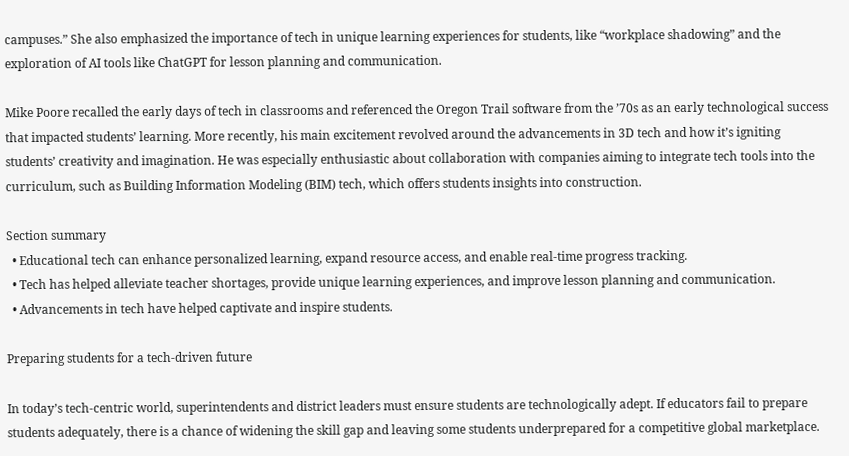campuses.” She also emphasized the importance of tech in unique learning experiences for students, like “workplace shadowing” and the exploration of AI tools like ChatGPT for lesson planning and communication.

Mike Poore recalled the early days of tech in classrooms and referenced the Oregon Trail software from the ’70s as an early technological success that impacted students’ learning. More recently, his main excitement revolved around the advancements in 3D tech and how it’s igniting students’ creativity and imagination. He was especially enthusiastic about collaboration with companies aiming to integrate tech tools into the curriculum, such as Building Information Modeling (BIM) tech, which offers students insights into construction.

Section summary
  • Educational tech can enhance personalized learning, expand resource access, and enable real-time progress tracking.
  • Tech has helped alleviate teacher shortages, provide unique learning experiences, and improve lesson planning and communication.
  • Advancements in tech have helped captivate and inspire students.

Preparing students for a tech-driven future

In today’s tech-centric world, superintendents and district leaders must ensure students are technologically adept. If educators fail to prepare students adequately, there is a chance of widening the skill gap and leaving some students underprepared for a competitive global marketplace.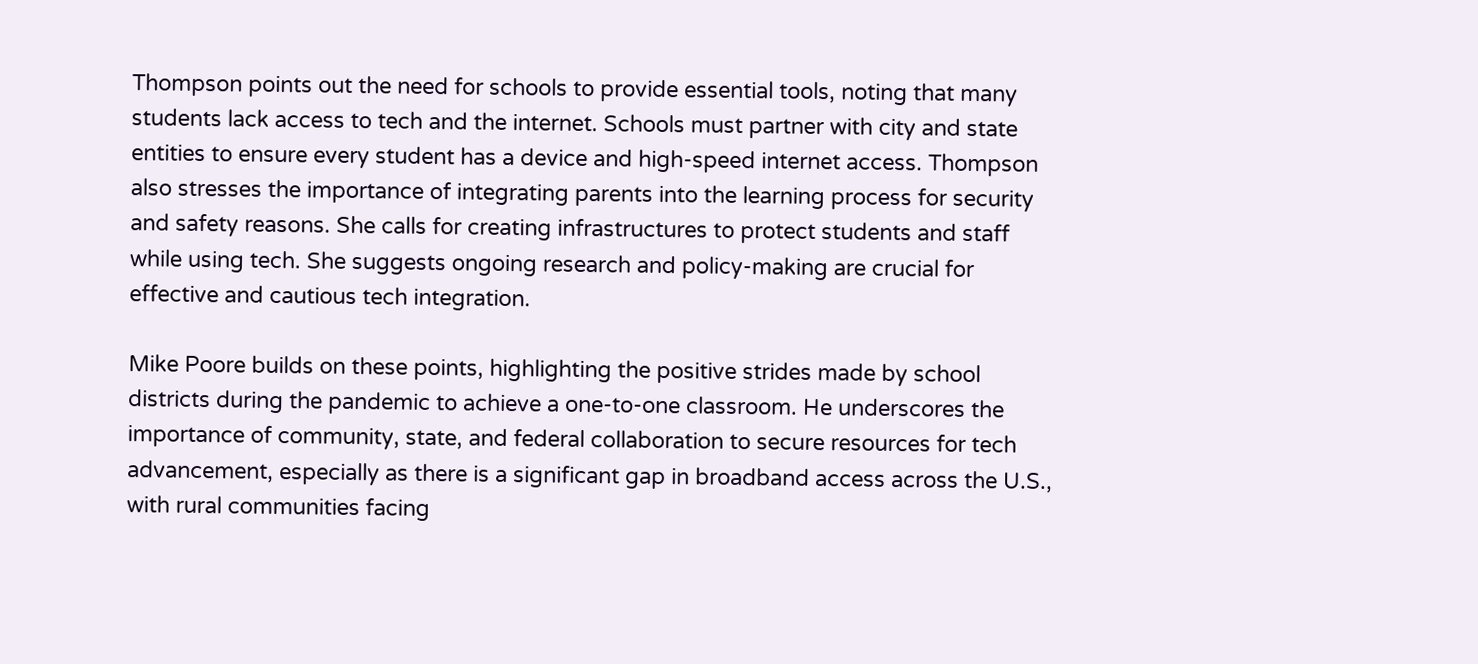Thompson points out the need for schools to provide essential tools, noting that many students lack access to tech and the internet. Schools must partner with city and state entities to ensure every student has a device and high-speed internet access. Thompson also stresses the importance of integrating parents into the learning process for security and safety reasons. She calls for creating infrastructures to protect students and staff while using tech. She suggests ongoing research and policy-making are crucial for effective and cautious tech integration.

Mike Poore builds on these points, highlighting the positive strides made by school districts during the pandemic to achieve a one-to-one classroom. He underscores the importance of community, state, and federal collaboration to secure resources for tech advancement, especially as there is a significant gap in broadband access across the U.S., with rural communities facing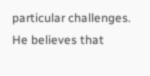particular challenges. He believes that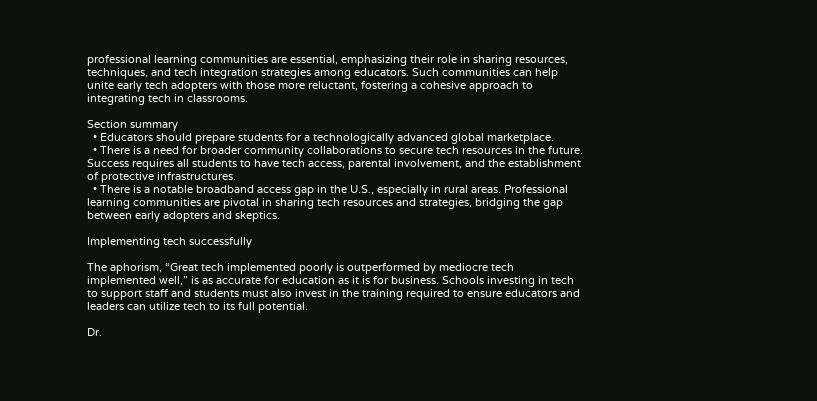professional learning communities are essential, emphasizing their role in sharing resources, techniques, and tech integration strategies among educators. Such communities can help unite early tech adopters with those more reluctant, fostering a cohesive approach to integrating tech in classrooms.

Section summary
  • Educators should prepare students for a technologically advanced global marketplace.
  • There is a need for broader community collaborations to secure tech resources in the future. Success requires all students to have tech access, parental involvement, and the establishment of protective infrastructures.
  • There is a notable broadband access gap in the U.S., especially in rural areas. Professional learning communities are pivotal in sharing tech resources and strategies, bridging the gap between early adopters and skeptics.

Implementing tech successfully

The aphorism, “Great tech implemented poorly is outperformed by mediocre tech implemented well,” is as accurate for education as it is for business. Schools investing in tech to support staff and students must also invest in the training required to ensure educators and leaders can utilize tech to its full potential.

Dr.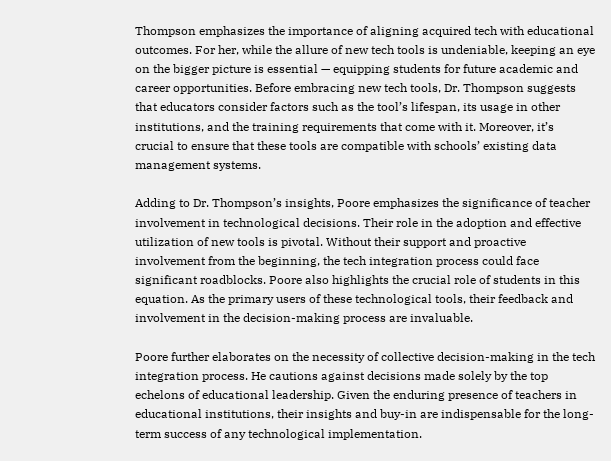Thompson emphasizes the importance of aligning acquired tech with educational outcomes. For her, while the allure of new tech tools is undeniable, keeping an eye on the bigger picture is essential — equipping students for future academic and career opportunities. Before embracing new tech tools, Dr. Thompson suggests that educators consider factors such as the tool’s lifespan, its usage in other institutions, and the training requirements that come with it. Moreover, it’s crucial to ensure that these tools are compatible with schools’ existing data management systems.

Adding to Dr. Thompson’s insights, Poore emphasizes the significance of teacher involvement in technological decisions. Their role in the adoption and effective utilization of new tools is pivotal. Without their support and proactive involvement from the beginning, the tech integration process could face significant roadblocks. Poore also highlights the crucial role of students in this equation. As the primary users of these technological tools, their feedback and involvement in the decision-making process are invaluable.

Poore further elaborates on the necessity of collective decision-making in the tech integration process. He cautions against decisions made solely by the top echelons of educational leadership. Given the enduring presence of teachers in educational institutions, their insights and buy-in are indispensable for the long-term success of any technological implementation.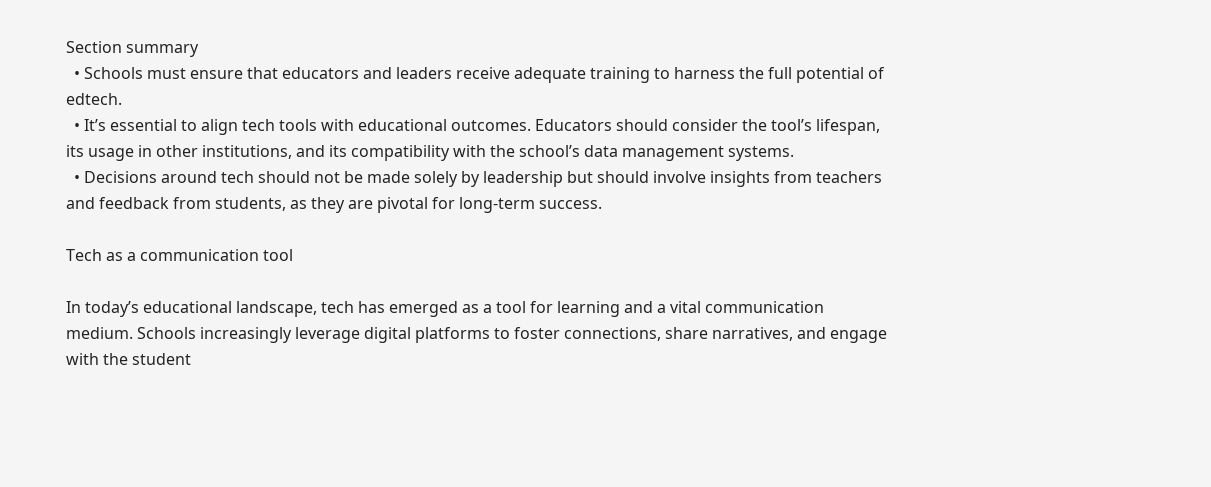Section summary
  • Schools must ensure that educators and leaders receive adequate training to harness the full potential of edtech.
  • It’s essential to align tech tools with educational outcomes. Educators should consider the tool’s lifespan, its usage in other institutions, and its compatibility with the school’s data management systems.
  • Decisions around tech should not be made solely by leadership but should involve insights from teachers and feedback from students, as they are pivotal for long-term success.

Tech as a communication tool

In today’s educational landscape, tech has emerged as a tool for learning and a vital communication medium. Schools increasingly leverage digital platforms to foster connections, share narratives, and engage with the student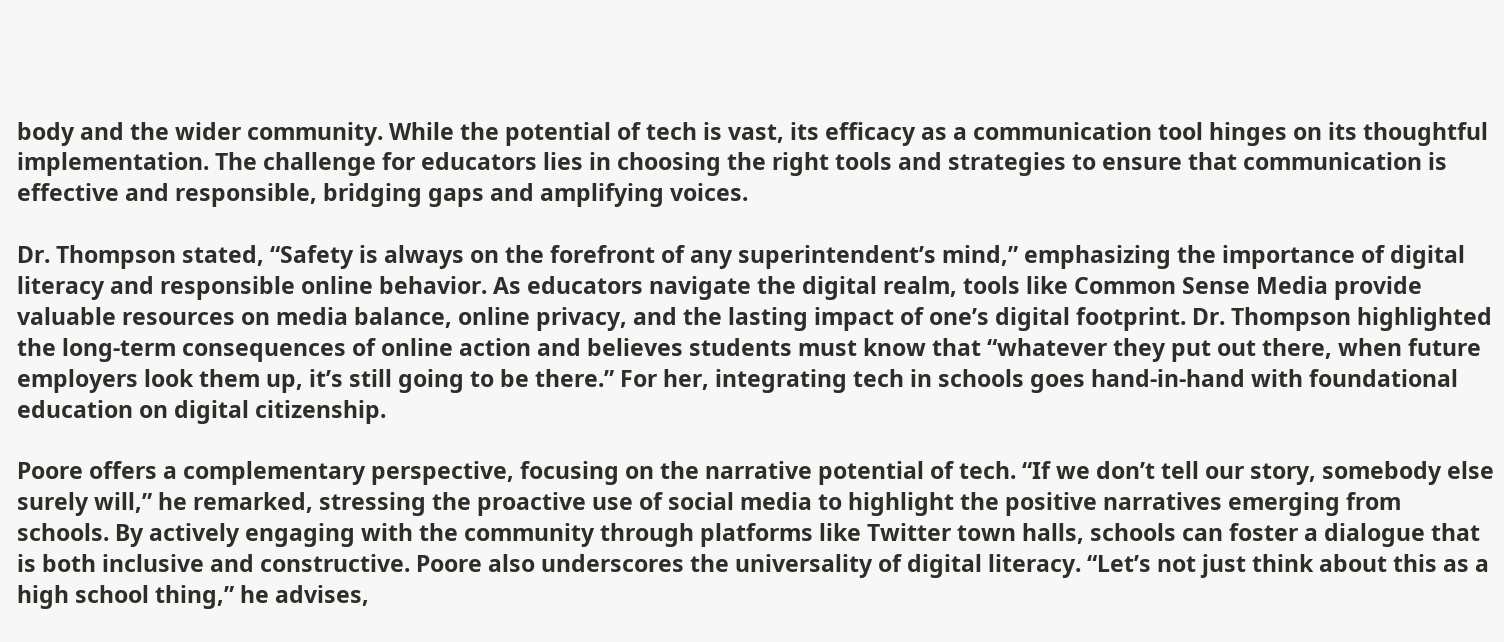body and the wider community. While the potential of tech is vast, its efficacy as a communication tool hinges on its thoughtful implementation. The challenge for educators lies in choosing the right tools and strategies to ensure that communication is effective and responsible, bridging gaps and amplifying voices.

Dr. Thompson stated, “Safety is always on the forefront of any superintendent’s mind,” emphasizing the importance of digital literacy and responsible online behavior. As educators navigate the digital realm, tools like Common Sense Media provide valuable resources on media balance, online privacy, and the lasting impact of one’s digital footprint. Dr. Thompson highlighted the long-term consequences of online action and believes students must know that “whatever they put out there, when future employers look them up, it’s still going to be there.” For her, integrating tech in schools goes hand-in-hand with foundational education on digital citizenship.

Poore offers a complementary perspective, focusing on the narrative potential of tech. “If we don’t tell our story, somebody else surely will,” he remarked, stressing the proactive use of social media to highlight the positive narratives emerging from schools. By actively engaging with the community through platforms like Twitter town halls, schools can foster a dialogue that is both inclusive and constructive. Poore also underscores the universality of digital literacy. “Let’s not just think about this as a high school thing,” he advises,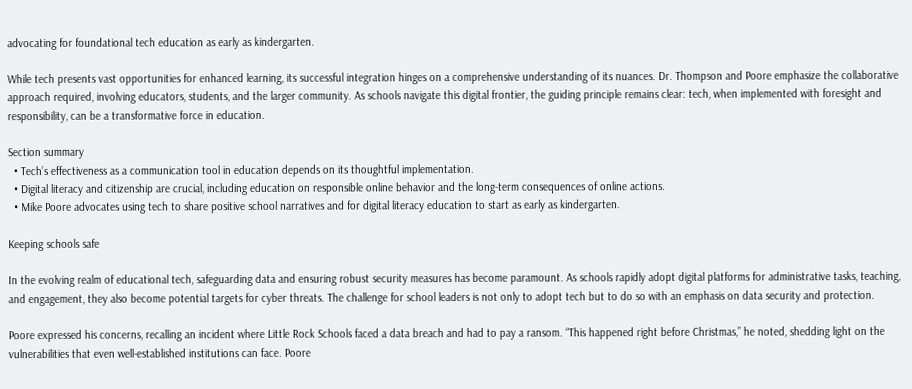advocating for foundational tech education as early as kindergarten.

While tech presents vast opportunities for enhanced learning, its successful integration hinges on a comprehensive understanding of its nuances. Dr. Thompson and Poore emphasize the collaborative approach required, involving educators, students, and the larger community. As schools navigate this digital frontier, the guiding principle remains clear: tech, when implemented with foresight and responsibility, can be a transformative force in education.

Section summary
  • Tech’s effectiveness as a communication tool in education depends on its thoughtful implementation.
  • Digital literacy and citizenship are crucial, including education on responsible online behavior and the long-term consequences of online actions.
  • Mike Poore advocates using tech to share positive school narratives and for digital literacy education to start as early as kindergarten.

Keeping schools safe

In the evolving realm of educational tech, safeguarding data and ensuring robust security measures has become paramount. As schools rapidly adopt digital platforms for administrative tasks, teaching, and engagement, they also become potential targets for cyber threats. The challenge for school leaders is not only to adopt tech but to do so with an emphasis on data security and protection.

Poore expressed his concerns, recalling an incident where Little Rock Schools faced a data breach and had to pay a ransom. “This happened right before Christmas,” he noted, shedding light on the vulnerabilities that even well-established institutions can face. Poore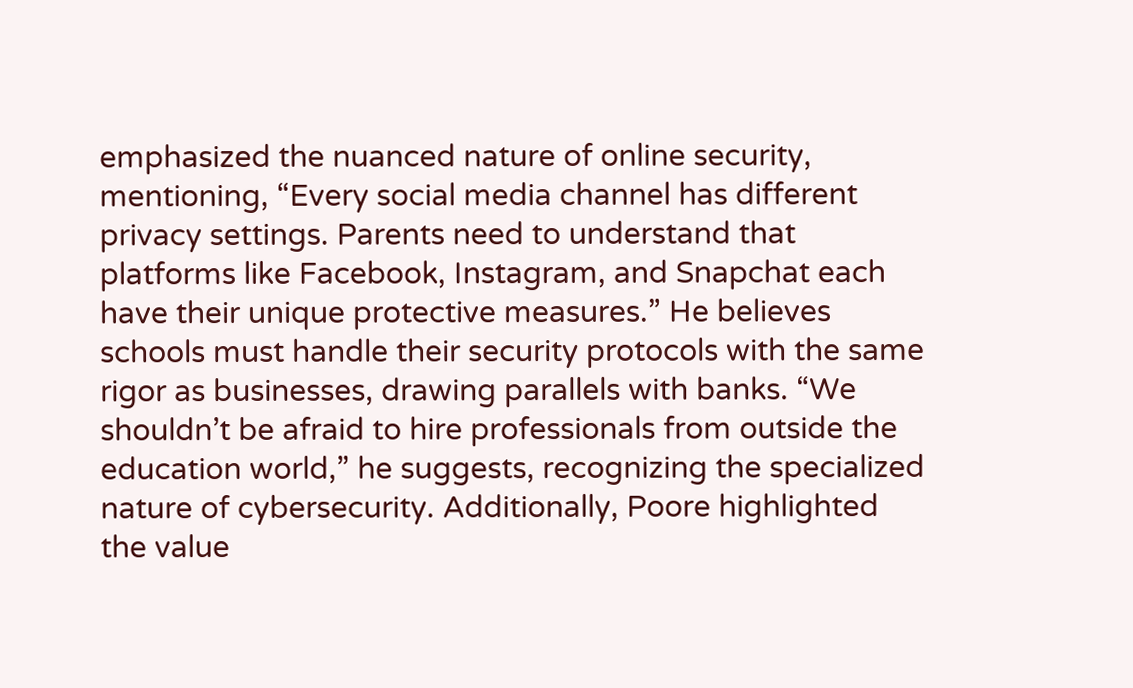emphasized the nuanced nature of online security, mentioning, “Every social media channel has different privacy settings. Parents need to understand that platforms like Facebook, Instagram, and Snapchat each have their unique protective measures.” He believes schools must handle their security protocols with the same rigor as businesses, drawing parallels with banks. “We shouldn’t be afraid to hire professionals from outside the education world,” he suggests, recognizing the specialized nature of cybersecurity. Additionally, Poore highlighted the value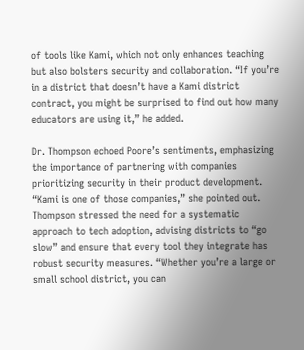of tools like Kami, which not only enhances teaching but also bolsters security and collaboration. “If you’re in a district that doesn’t have a Kami district contract, you might be surprised to find out how many educators are using it,” he added.

Dr. Thompson echoed Poore’s sentiments, emphasizing the importance of partnering with companies prioritizing security in their product development. “Kami is one of those companies,” she pointed out. Thompson stressed the need for a systematic approach to tech adoption, advising districts to “go slow” and ensure that every tool they integrate has robust security measures. “Whether you’re a large or small school district, you can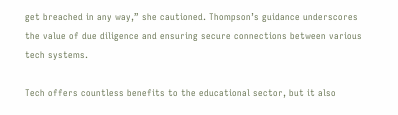get breached in any way,” she cautioned. Thompson’s guidance underscores the value of due diligence and ensuring secure connections between various tech systems.

Tech offers countless benefits to the educational sector, but it also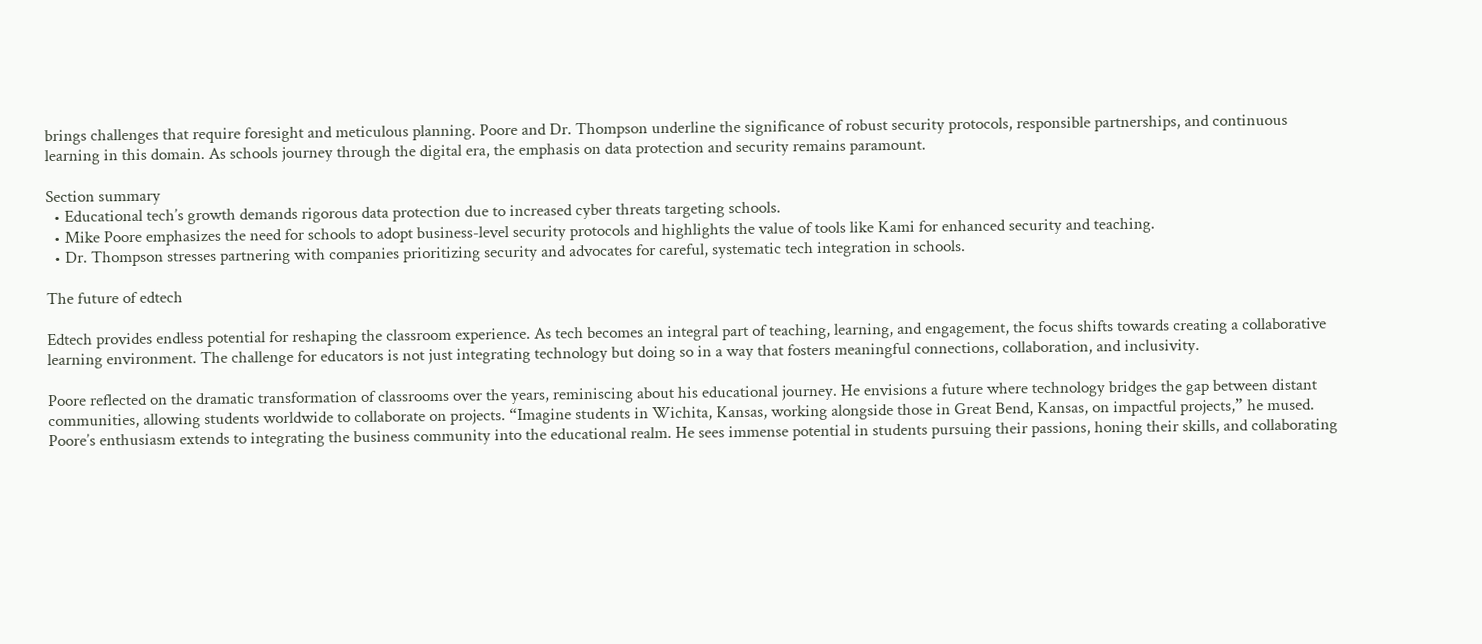brings challenges that require foresight and meticulous planning. Poore and Dr. Thompson underline the significance of robust security protocols, responsible partnerships, and continuous learning in this domain. As schools journey through the digital era, the emphasis on data protection and security remains paramount.

Section summary
  • Educational tech’s growth demands rigorous data protection due to increased cyber threats targeting schools.
  • Mike Poore emphasizes the need for schools to adopt business-level security protocols and highlights the value of tools like Kami for enhanced security and teaching.
  • Dr. Thompson stresses partnering with companies prioritizing security and advocates for careful, systematic tech integration in schools.

The future of edtech

Edtech provides endless potential for reshaping the classroom experience. As tech becomes an integral part of teaching, learning, and engagement, the focus shifts towards creating a collaborative learning environment. The challenge for educators is not just integrating technology but doing so in a way that fosters meaningful connections, collaboration, and inclusivity.

Poore reflected on the dramatic transformation of classrooms over the years, reminiscing about his educational journey. He envisions a future where technology bridges the gap between distant communities, allowing students worldwide to collaborate on projects. “Imagine students in Wichita, Kansas, working alongside those in Great Bend, Kansas, on impactful projects,” he mused. Poore’s enthusiasm extends to integrating the business community into the educational realm. He sees immense potential in students pursuing their passions, honing their skills, and collaborating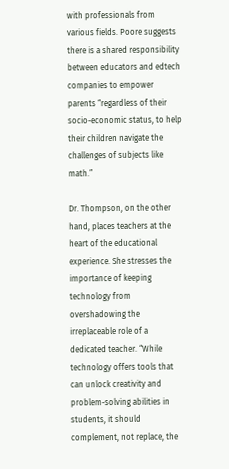with professionals from various fields. Poore suggests there is a shared responsibility between educators and edtech companies to empower parents “regardless of their socio-economic status, to help their children navigate the challenges of subjects like math.”

Dr. Thompson, on the other hand, places teachers at the heart of the educational experience. She stresses the importance of keeping technology from overshadowing the irreplaceable role of a dedicated teacher. “While technology offers tools that can unlock creativity and problem-solving abilities in students, it should complement, not replace, the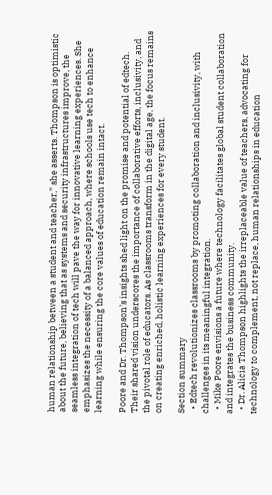human relationship between a student and teacher,” she asserts. Thompson is optimistic about the future, believing that as systems and security infrastructures improve, the seamless integration of tech will pave the way for innovative learning experiences. She emphasizes the necessity of a balanced approach, where schools use tech to enhance learning while ensuring the core values of education remain intact.

Poore and Dr. Thompson’s insights shed light on the promise and potential of edtech. Their shared vision underscores the importance of collaborative efforts, inclusivity, and the pivotal role of educators. As classrooms transform in the digital age, the focus remains on creating enriched, holistic learning experiences for every student.

Section summary
  • Edtech revolutionizes classrooms by promoting collaboration and inclusivity, with challenges in its meaningful integration.
  • Mike Poore envisions a future where technology facilitates global student collaboration and integrates the business community.
  • Dr. Alicia Thompson highlights the irreplaceable value of teachers, advocating for technology to complement, not replace, human relationships in education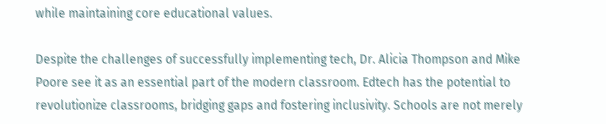while maintaining core educational values.

Despite the challenges of successfully implementing tech, Dr. Alicia Thompson and Mike Poore see it as an essential part of the modern classroom. Edtech has the potential to revolutionize classrooms, bridging gaps and fostering inclusivity. Schools are not merely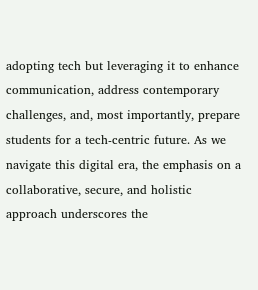adopting tech but leveraging it to enhance communication, address contemporary challenges, and, most importantly, prepare students for a tech-centric future. As we navigate this digital era, the emphasis on a collaborative, secure, and holistic approach underscores the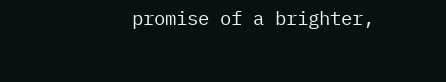promise of a brighter,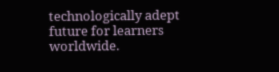technologically adept future for learners worldwide.